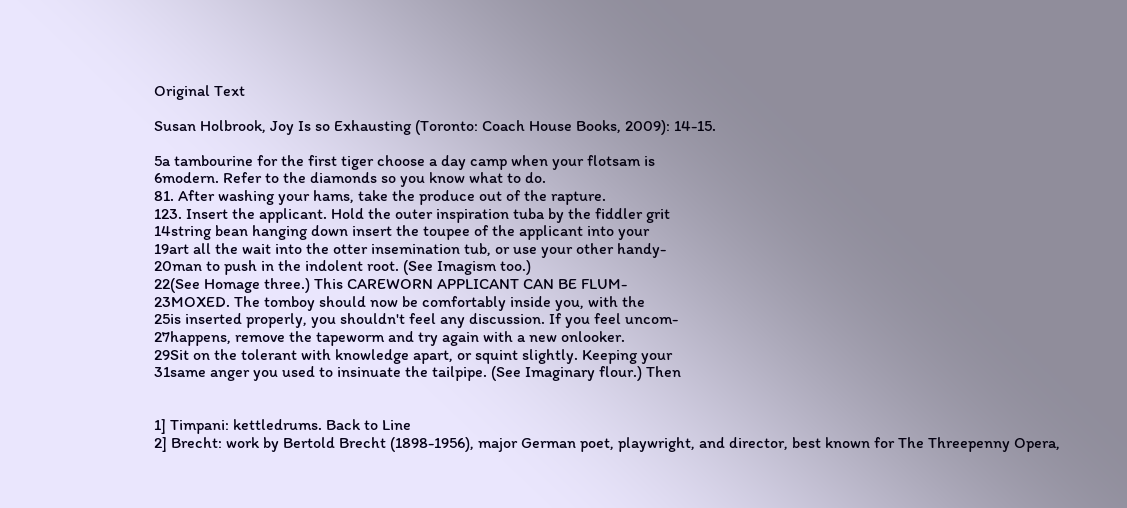Original Text

Susan Holbrook, Joy Is so Exhausting (Toronto: Coach House Books, 2009): 14-15.

5a tambourine for the first tiger choose a day camp when your flotsam is
6modern. Refer to the diamonds so you know what to do.
81. After washing your hams, take the produce out of the rapture.
123. Insert the applicant. Hold the outer inspiration tuba by the fiddler grit
14string bean hanging down insert the toupee of the applicant into your
19art all the wait into the otter insemination tub, or use your other handy-
20man to push in the indolent root. (See Imagism too.)
22(See Homage three.) This CAREWORN APPLICANT CAN BE FLUM-
23MOXED. The tomboy should now be comfortably inside you, with the
25is inserted properly, you shouldn't feel any discussion. If you feel uncom-
27happens, remove the tapeworm and try again with a new onlooker.
29Sit on the tolerant with knowledge apart, or squint slightly. Keeping your
31same anger you used to insinuate the tailpipe. (See Imaginary flour.) Then


1] Timpani: kettledrums. Back to Line
2] Brecht: work by Bertold Brecht (1898-1956), major German poet, playwright, and director, best known for The Threepenny Opera,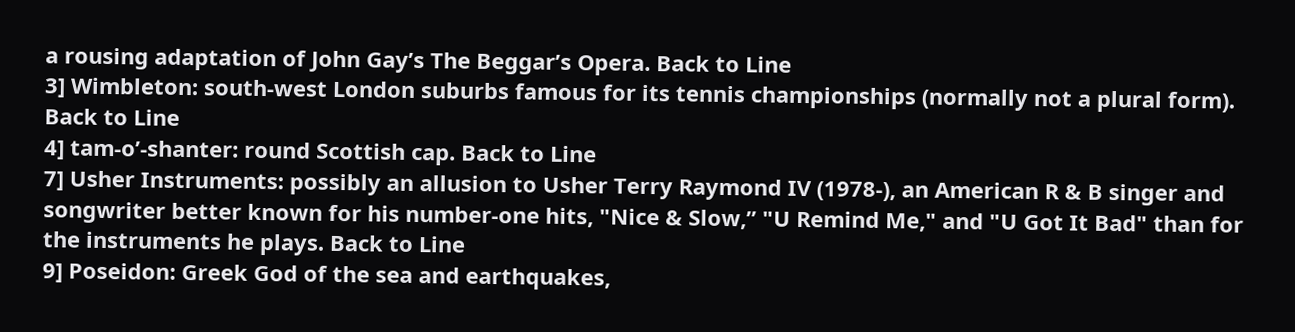a rousing adaptation of John Gay’s The Beggar’s Opera. Back to Line
3] Wimbleton: south-west London suburbs famous for its tennis championships (normally not a plural form). Back to Line
4] tam-o’-shanter: round Scottish cap. Back to Line
7] Usher Instruments: possibly an allusion to Usher Terry Raymond IV (1978-), an American R & B singer and songwriter better known for his number-one hits, "Nice & Slow,” "U Remind Me," and "U Got It Bad" than for the instruments he plays. Back to Line
9] Poseidon: Greek God of the sea and earthquakes,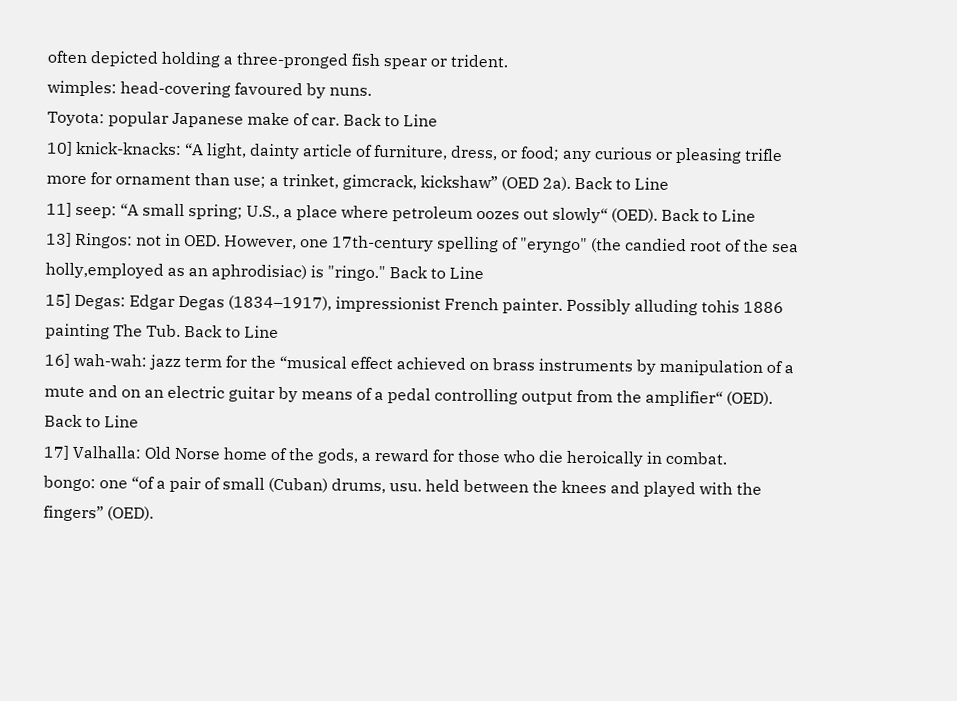often depicted holding a three-pronged fish spear or trident.
wimples: head-covering favoured by nuns.
Toyota: popular Japanese make of car. Back to Line
10] knick-knacks: “A light, dainty article of furniture, dress, or food; any curious or pleasing trifle more for ornament than use; a trinket, gimcrack, kickshaw” (OED 2a). Back to Line
11] seep: “A small spring; U.S., a place where petroleum oozes out slowly“ (OED). Back to Line
13] Ringos: not in OED. However, one 17th-century spelling of "eryngo" (the candied root of the sea holly,employed as an aphrodisiac) is "ringo." Back to Line
15] Degas: Edgar Degas (1834–1917), impressionist French painter. Possibly alluding tohis 1886 painting The Tub. Back to Line
16] wah-wah: jazz term for the “musical effect achieved on brass instruments by manipulation of a mute and on an electric guitar by means of a pedal controlling output from the amplifier“ (OED). Back to Line
17] Valhalla: Old Norse home of the gods, a reward for those who die heroically in combat.
bongo: one “of a pair of small (Cuban) drums, usu. held between the knees and played with the fingers” (OED).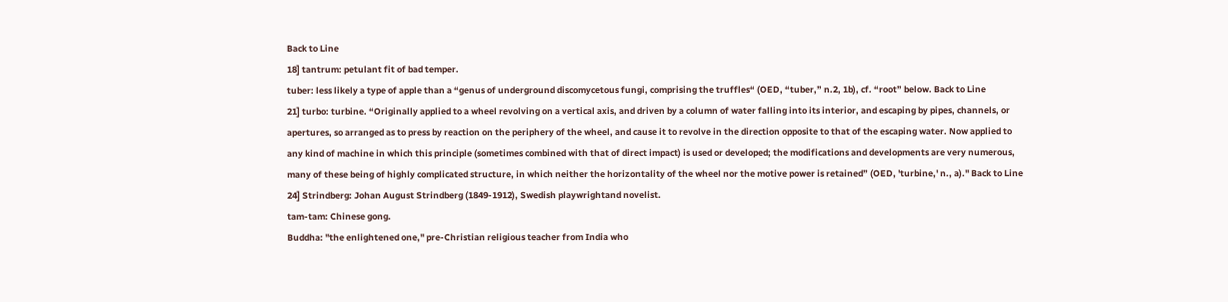Back to Line
18] tantrum: petulant fit of bad temper.
tuber: less likely a type of apple than a “genus of underground discomycetous fungi, comprising the truffles“ (OED, “tuber,” n.2, 1b), cf. “root” below. Back to Line
21] turbo: turbine. “Originally applied to a wheel revolving on a vertical axis, and driven by a column of water falling into its interior, and escaping by pipes, channels, or apertures, so arranged as to press by reaction on the periphery of the wheel, and cause it to revolve in the direction opposite to that of the escaping water. Now applied to any kind of machine in which this principle (sometimes combined with that of direct impact) is used or developed; the modifications and developments are very numerous, many of these being of highly complicated structure, in which neither the horizontality of the wheel nor the motive power is retained” (OED, 'turbine,' n., a)." Back to Line
24] Strindberg: Johan August Strindberg (1849-1912), Swedish playwrightand novelist.
tam-tam: Chinese gong.
Buddha: "the enlightened one," pre-Christian religious teacher from India who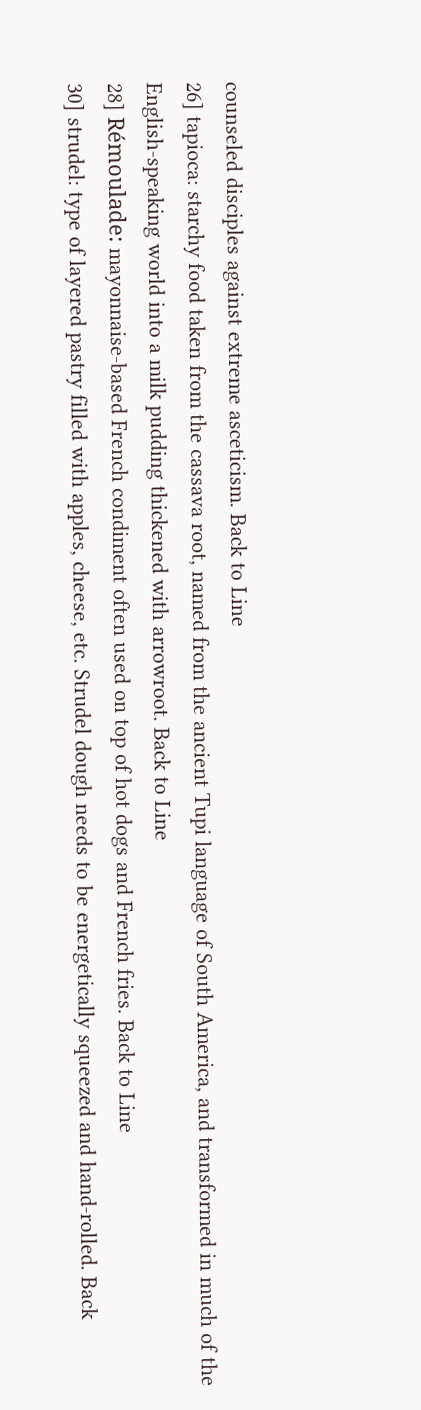counseled disciples against extreme asceticism. Back to Line
26] tapioca: starchy food taken from the cassava root, named from the ancient Tupi language of South America, and transformed in much of the English-speaking world into a milk pudding thickened with arrowroot. Back to Line
28] Rémoulade: mayonnaise-based French condiment often used on top of hot dogs and French fries. Back to Line
30] strudel: type of layered pastry filled with apples, cheese, etc. Strudel dough needs to be energetically squeezed and hand-rolled. Back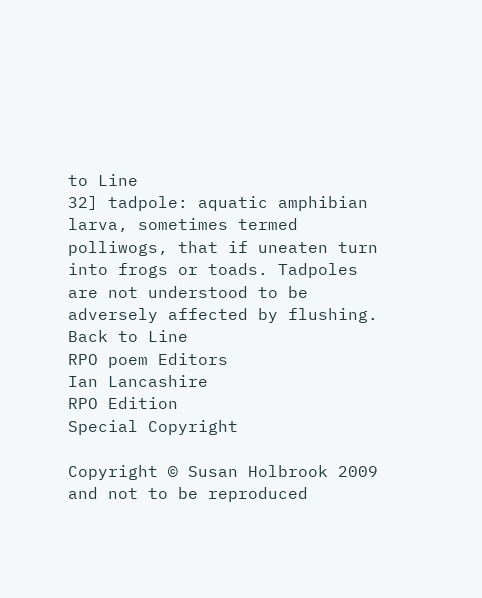to Line
32] tadpole: aquatic amphibian larva, sometimes termed polliwogs, that if uneaten turn into frogs or toads. Tadpoles are not understood to be adversely affected by flushing. Back to Line
RPO poem Editors
Ian Lancashire
RPO Edition
Special Copyright

Copyright © Susan Holbrook 2009 and not to be reproduced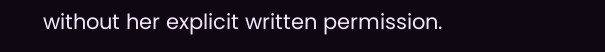without her explicit written permission.